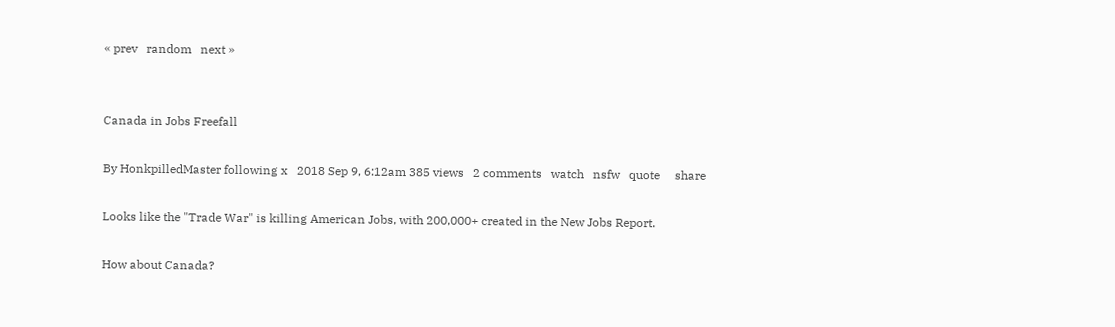« prev   random   next »


Canada in Jobs Freefall

By HonkpilledMaster following x   2018 Sep 9, 6:12am 385 views   2 comments   watch   nsfw   quote     share

Looks like the "Trade War" is killing American Jobs, with 200,000+ created in the New Jobs Report.

How about Canada?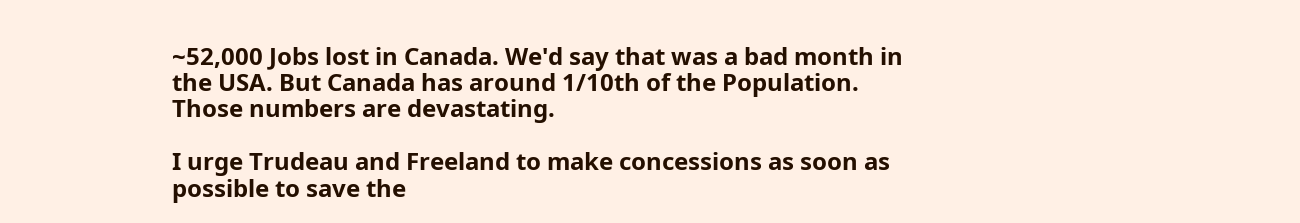~52,000 Jobs lost in Canada. We'd say that was a bad month in the USA. But Canada has around 1/10th of the Population. Those numbers are devastating.

I urge Trudeau and Freeland to make concessions as soon as possible to save the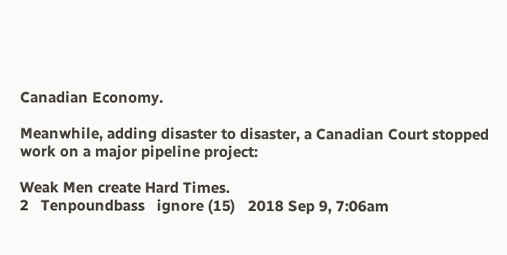Canadian Economy.

Meanwhile, adding disaster to disaster, a Canadian Court stopped work on a major pipeline project:

Weak Men create Hard Times.
2   Tenpoundbass   ignore (15)   2018 Sep 9, 7:06am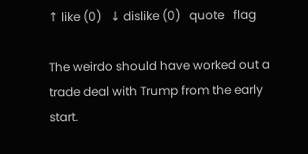↑ like (0)   ↓ dislike (0)   quote   flag

The weirdo should have worked out a trade deal with Trump from the early start.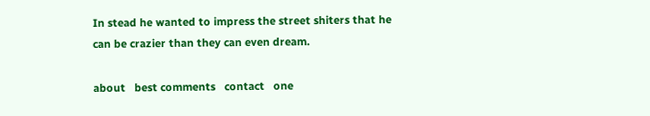In stead he wanted to impress the street shiters that he can be crazier than they can even dream.

about   best comments   contact   one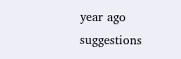year ago   suggestions